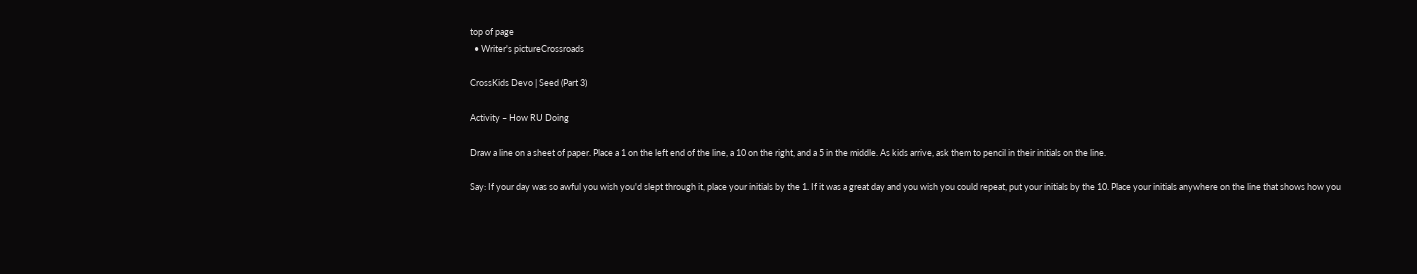top of page
  • Writer's pictureCrossroads

CrossKids Devo | Seed (Part 3)

Activity – How RU Doing

Draw a line on a sheet of paper. Place a 1 on the left end of the line, a 10 on the right, and a 5 in the middle. As kids arrive, ask them to pencil in their initials on the line.

Say: If your day was so awful you wish you'd slept through it, place your initials by the 1. If it was a great day and you wish you could repeat, put your initials by the 10. Place your initials anywhere on the line that shows how you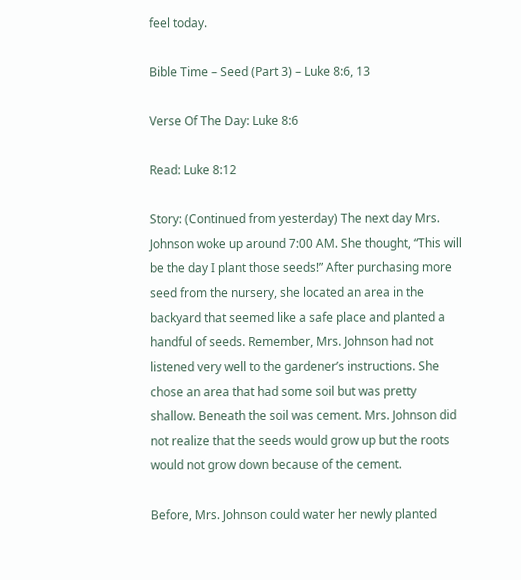feel today.

Bible Time – Seed (Part 3) – Luke 8:6, 13

Verse Of The Day: Luke 8:6

Read: Luke 8:12

Story: (Continued from yesterday) The next day Mrs. Johnson woke up around 7:00 AM. She thought, “This will be the day I plant those seeds!” After purchasing more seed from the nursery, she located an area in the backyard that seemed like a safe place and planted a handful of seeds. Remember, Mrs. Johnson had not listened very well to the gardener’s instructions. She chose an area that had some soil but was pretty shallow. Beneath the soil was cement. Mrs. Johnson did not realize that the seeds would grow up but the roots would not grow down because of the cement.

Before, Mrs. Johnson could water her newly planted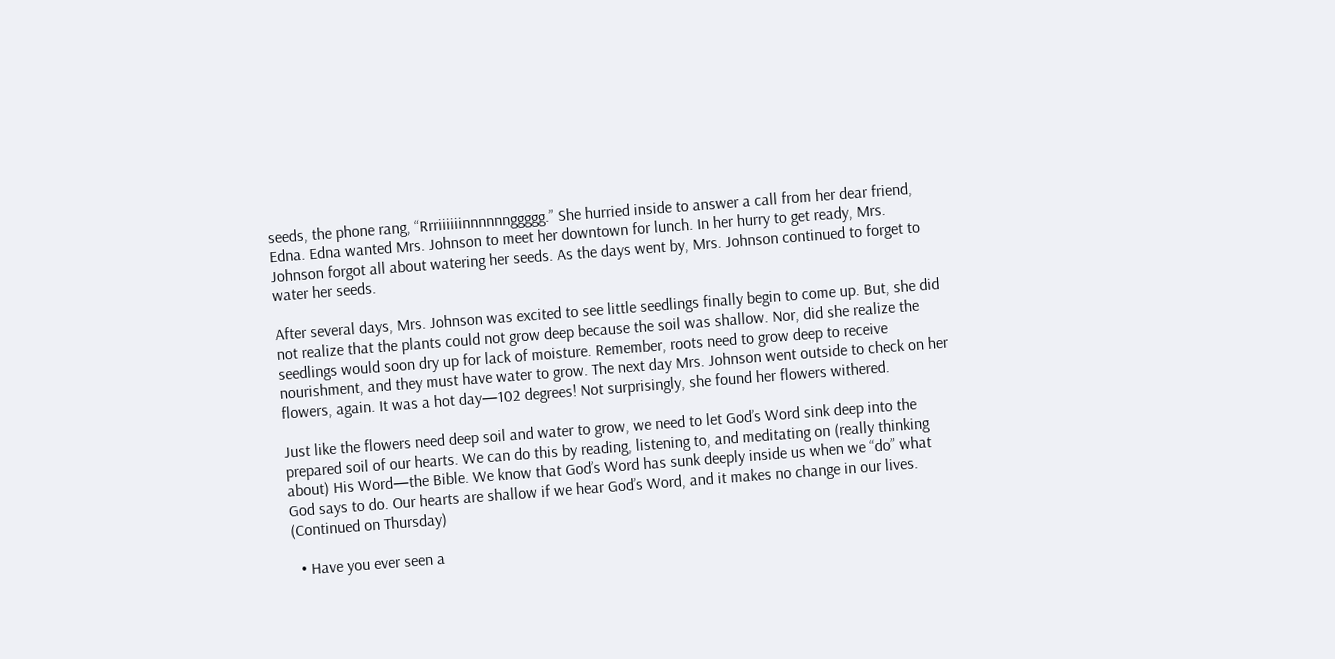seeds, the phone rang, “Rrriiiiiinnnnnnggggg.” She hurried inside to answer a call from her dear friend, Edna. Edna wanted Mrs. Johnson to meet her downtown for lunch. In her hurry to get ready, Mrs. Johnson forgot all about watering her seeds. As the days went by, Mrs. Johnson continued to forget to water her seeds.

After several days, Mrs. Johnson was excited to see little seedlings finally begin to come up. But, she did not realize that the plants could not grow deep because the soil was shallow. Nor, did she realize the seedlings would soon dry up for lack of moisture. Remember, roots need to grow deep to receive nourishment, and they must have water to grow. The next day Mrs. Johnson went outside to check on her flowers, again. It was a hot day—102 degrees! Not surprisingly, she found her flowers withered.

Just like the flowers need deep soil and water to grow, we need to let God’s Word sink deep into the prepared soil of our hearts. We can do this by reading, listening to, and meditating on (really thinking about) His Word—the Bible. We know that God’s Word has sunk deeply inside us when we “do” what God says to do. Our hearts are shallow if we hear God’s Word, and it makes no change in our lives. (Continued on Thursday)

  • Have you ever seen a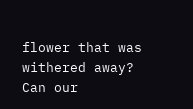flower that was withered away? Can our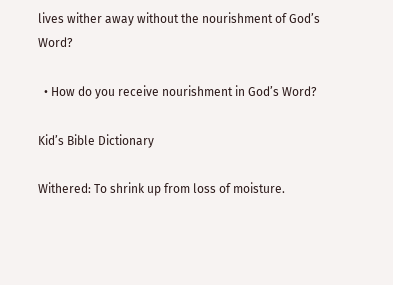lives wither away without the nourishment of God’s Word?

  • How do you receive nourishment in God’s Word?

Kid’s Bible Dictionary

Withered: To shrink up from loss of moisture.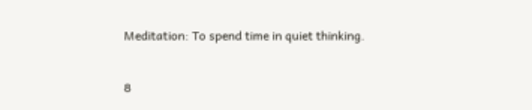Meditation: To spend time in quiet thinking.


8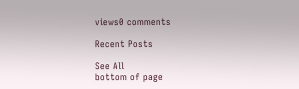views0 comments

Recent Posts

See All
bottom of page